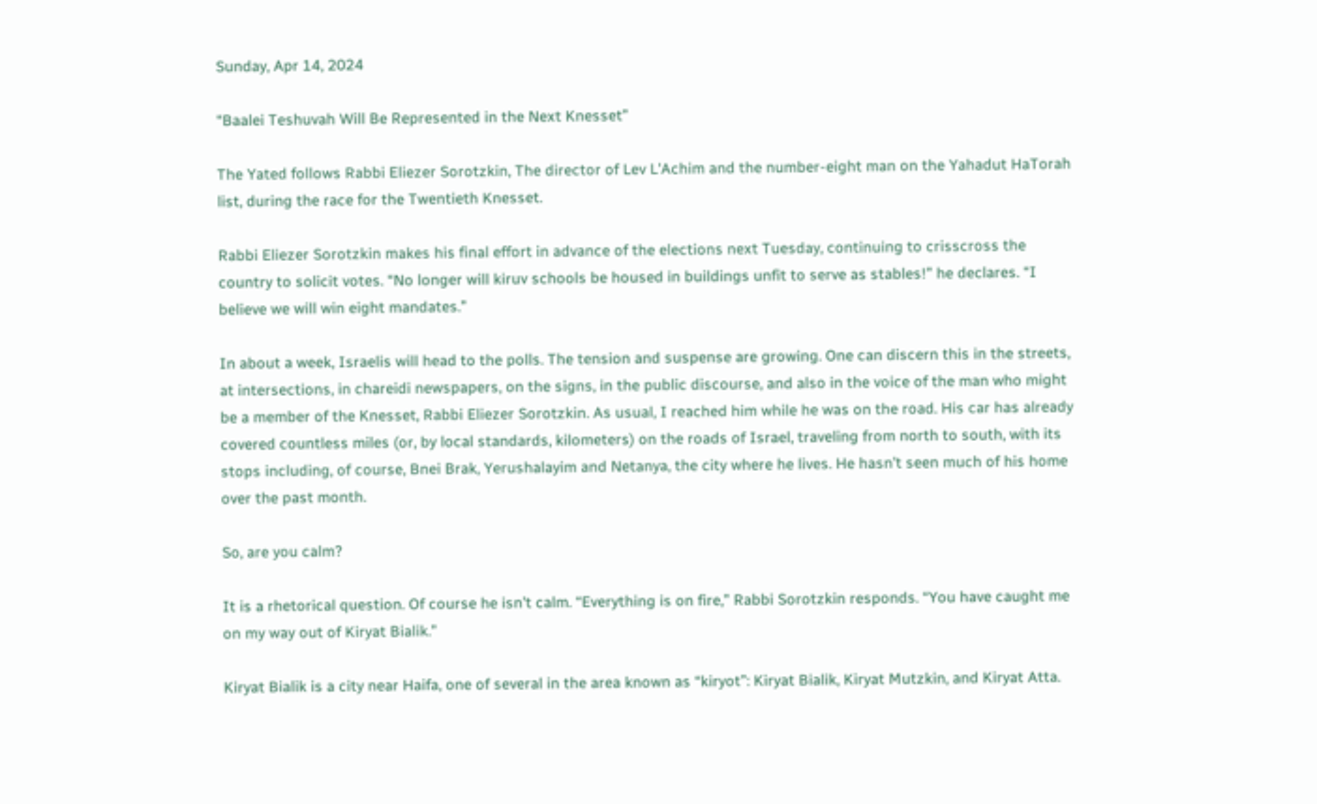Sunday, Apr 14, 2024

“Baalei Teshuvah Will Be Represented in the Next Knesset”

The Yated follows Rabbi Eliezer Sorotzkin, The director of Lev L'Achim and the number-eight man on the Yahadut HaTorah list, during the race for the Twentieth Knesset.

Rabbi Eliezer Sorotzkin makes his final effort in advance of the elections next Tuesday, continuing to crisscross the country to solicit votes. “No longer will kiruv schools be housed in buildings unfit to serve as stables!” he declares. “I believe we will win eight mandates.”

In about a week, Israelis will head to the polls. The tension and suspense are growing. One can discern this in the streets, at intersections, in chareidi newspapers, on the signs, in the public discourse, and also in the voice of the man who might be a member of the Knesset, Rabbi Eliezer Sorotzkin. As usual, I reached him while he was on the road. His car has already covered countless miles (or, by local standards, kilometers) on the roads of Israel, traveling from north to south, with its stops including, of course, Bnei Brak, Yerushalayim and Netanya, the city where he lives. He hasn’t seen much of his home over the past month.

So, are you calm?

It is a rhetorical question. Of course he isn’t calm. “Everything is on fire,” Rabbi Sorotzkin responds. “You have caught me on my way out of Kiryat Bialik.”

Kiryat Bialik is a city near Haifa, one of several in the area known as “kiryot”: Kiryat Bialik, Kiryat Mutzkin, and Kiryat Atta.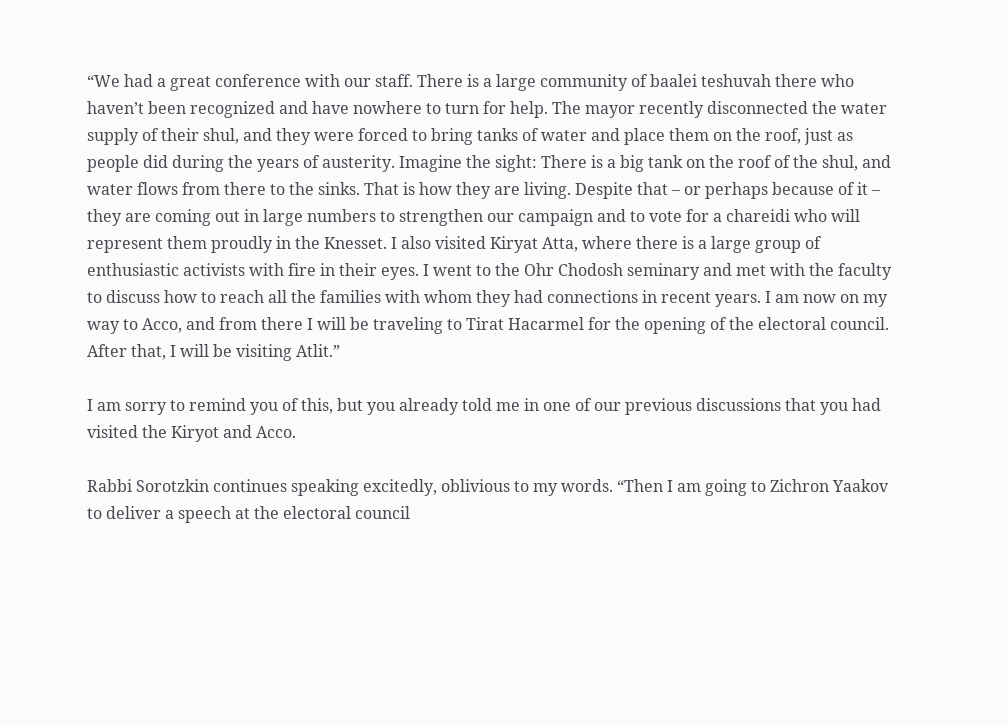“We had a great conference with our staff. There is a large community of baalei teshuvah there who haven’t been recognized and have nowhere to turn for help. The mayor recently disconnected the water supply of their shul, and they were forced to bring tanks of water and place them on the roof, just as people did during the years of austerity. Imagine the sight: There is a big tank on the roof of the shul, and water flows from there to the sinks. That is how they are living. Despite that – or perhaps because of it – they are coming out in large numbers to strengthen our campaign and to vote for a chareidi who will represent them proudly in the Knesset. I also visited Kiryat Atta, where there is a large group of enthusiastic activists with fire in their eyes. I went to the Ohr Chodosh seminary and met with the faculty to discuss how to reach all the families with whom they had connections in recent years. I am now on my way to Acco, and from there I will be traveling to Tirat Hacarmel for the opening of the electoral council. After that, I will be visiting Atlit.”

I am sorry to remind you of this, but you already told me in one of our previous discussions that you had visited the Kiryot and Acco.

Rabbi Sorotzkin continues speaking excitedly, oblivious to my words. “Then I am going to Zichron Yaakov to deliver a speech at the electoral council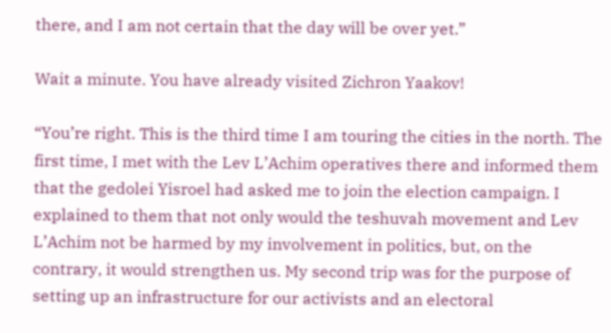there, and I am not certain that the day will be over yet.”

Wait a minute. You have already visited Zichron Yaakov!

“You’re right. This is the third time I am touring the cities in the north. The first time, I met with the Lev L’Achim operatives there and informed them that the gedolei Yisroel had asked me to join the election campaign. I explained to them that not only would the teshuvah movement and Lev L’Achim not be harmed by my involvement in politics, but, on the contrary, it would strengthen us. My second trip was for the purpose of setting up an infrastructure for our activists and an electoral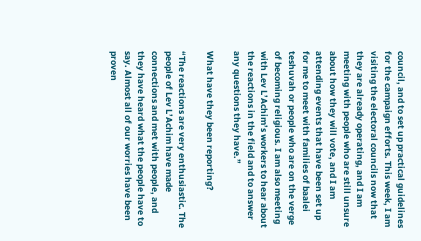council, and to set up practical guidelines for the campaign efforts. This week, I am visiting the electoral councils now that they are already operating, and I am meeting with people who are still unsure about how they will vote, and I am attending events that have been set up for me to meet with families of baalei teshuvah or people who are on the verge of becoming religious. I am also meeting with Lev L’Achim’s workers to hear about the reactions in the field and to answer any questions they have.”

What have they been reporting?

“The reactions are very enthusiastic. The people of Lev L’Achim have made connections and met with people, and they have heard what the people have to say. Almost all of our worries have been proven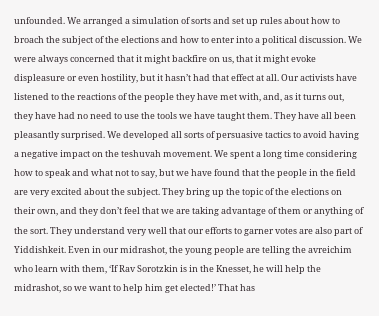unfounded. We arranged a simulation of sorts and set up rules about how to broach the subject of the elections and how to enter into a political discussion. We were always concerned that it might backfire on us, that it might evoke displeasure or even hostility, but it hasn’t had that effect at all. Our activists have listened to the reactions of the people they have met with, and, as it turns out, they have had no need to use the tools we have taught them. They have all been pleasantly surprised. We developed all sorts of persuasive tactics to avoid having a negative impact on the teshuvah movement. We spent a long time considering how to speak and what not to say, but we have found that the people in the field are very excited about the subject. They bring up the topic of the elections on their own, and they don’t feel that we are taking advantage of them or anything of the sort. They understand very well that our efforts to garner votes are also part of Yiddishkeit. Even in our midrashot, the young people are telling the avreichim who learn with them, ‘If Rav Sorotzkin is in the Knesset, he will help the midrashot, so we want to help him get elected!’ That has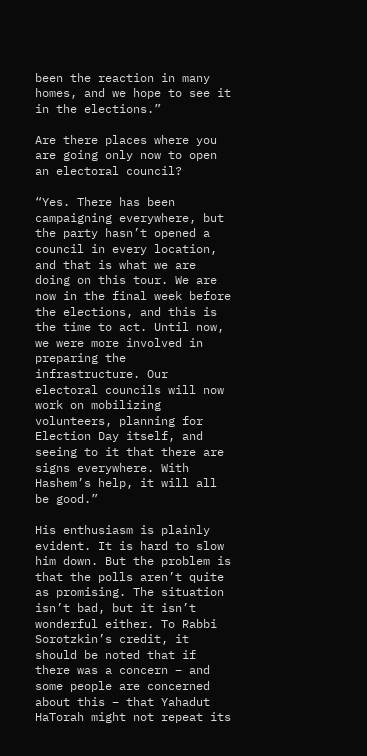been the reaction in many homes, and we hope to see it in the elections.”

Are there places where you are going only now to open an electoral council?

“Yes. There has been campaigning everywhere, but the party hasn’t opened a council in every location, and that is what we are doing on this tour. We are now in the final week before the elections, and this is the time to act. Until now, we were more involved in preparing the infrastructure. Our electoral councils will now work on mobilizing volunteers, planning for Election Day itself, and seeing to it that there are signs everywhere. With Hashem’s help, it will all be good.”

His enthusiasm is plainly evident. It is hard to slow him down. But the problem is that the polls aren’t quite as promising. The situation isn’t bad, but it isn’t wonderful either. To Rabbi Sorotzkin’s credit, it should be noted that if there was a concern – and some people are concerned about this – that Yahadut HaTorah might not repeat its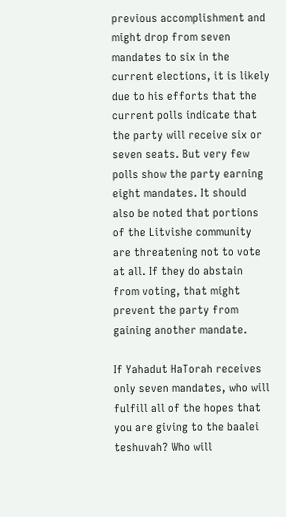previous accomplishment and might drop from seven mandates to six in the current elections, it is likely due to his efforts that the current polls indicate that the party will receive six or seven seats. But very few polls show the party earning eight mandates. It should also be noted that portions of the Litvishe community are threatening not to vote at all. If they do abstain from voting, that might prevent the party from gaining another mandate.

If Yahadut HaTorah receives only seven mandates, who will fulfill all of the hopes that you are giving to the baalei teshuvah? Who will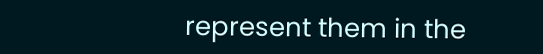represent them in the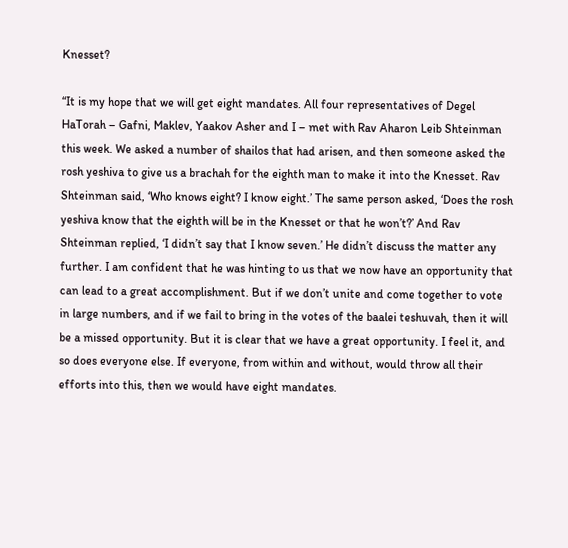Knesset?

“It is my hope that we will get eight mandates. All four representatives of Degel HaTorah – Gafni, Maklev, Yaakov Asher and I – met with Rav Aharon Leib Shteinman this week. We asked a number of shailos that had arisen, and then someone asked the rosh yeshiva to give us a brachah for the eighth man to make it into the Knesset. Rav Shteinman said, ‘Who knows eight? I know eight.’ The same person asked, ‘Does the rosh yeshiva know that the eighth will be in the Knesset or that he won’t?’ And Rav Shteinman replied, ‘I didn’t say that I know seven.’ He didn’t discuss the matter any further. I am confident that he was hinting to us that we now have an opportunity that can lead to a great accomplishment. But if we don’t unite and come together to vote in large numbers, and if we fail to bring in the votes of the baalei teshuvah, then it will be a missed opportunity. But it is clear that we have a great opportunity. I feel it, and so does everyone else. If everyone, from within and without, would throw all their efforts into this, then we would have eight mandates.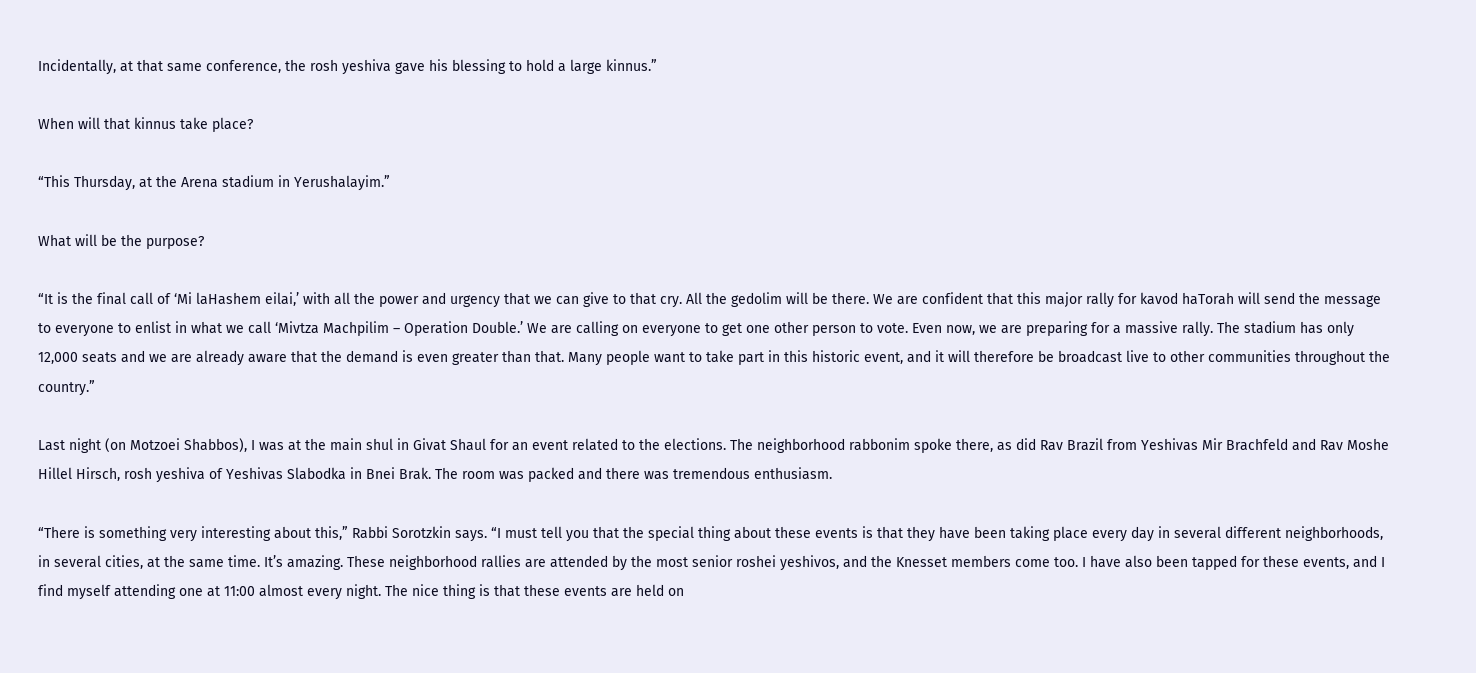Incidentally, at that same conference, the rosh yeshiva gave his blessing to hold a large kinnus.”

When will that kinnus take place?

“This Thursday, at the Arena stadium in Yerushalayim.”

What will be the purpose?

“It is the final call of ‘Mi laHashem eilai,’ with all the power and urgency that we can give to that cry. All the gedolim will be there. We are confident that this major rally for kavod haTorah will send the message to everyone to enlist in what we call ‘Mivtza Machpilim – Operation Double.’ We are calling on everyone to get one other person to vote. Even now, we are preparing for a massive rally. The stadium has only 12,000 seats and we are already aware that the demand is even greater than that. Many people want to take part in this historic event, and it will therefore be broadcast live to other communities throughout the country.”

Last night (on Motzoei Shabbos), I was at the main shul in Givat Shaul for an event related to the elections. The neighborhood rabbonim spoke there, as did Rav Brazil from Yeshivas Mir Brachfeld and Rav Moshe Hillel Hirsch, rosh yeshiva of Yeshivas Slabodka in Bnei Brak. The room was packed and there was tremendous enthusiasm.

“There is something very interesting about this,” Rabbi Sorotzkin says. “I must tell you that the special thing about these events is that they have been taking place every day in several different neighborhoods, in several cities, at the same time. It’s amazing. These neighborhood rallies are attended by the most senior roshei yeshivos, and the Knesset members come too. I have also been tapped for these events, and I find myself attending one at 11:00 almost every night. The nice thing is that these events are held on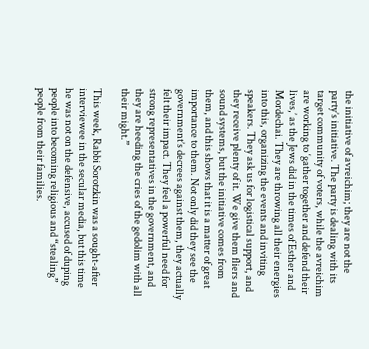the initiative of avreichim; they are not the party’s initiative. The party is dealing with its target community of voters, while the avreichim are working to ‘gather together and defend their lives,’ as the Jews did in the times of Esther and Mordechai. They are throwing all their energies into this, organizing the events and inviting speakers. They ask us for logistical support, and they receive plenty of it. We give them fliers and sound systems, but the initiative comes from them, and this shows that it is a matter of great importance to them. Not only did they see the government’s decrees against them, they actually felt their impact. They feel a powerful need for strong representatives in the government, and they are heeding the cries of the gedolim with all their might.”

This week, Rabbi Sorotzkin was a sought-after interviewee in the secular media, but this time he was not on the defensive, accused of duping people into becoming religious and “stealing” people from their families.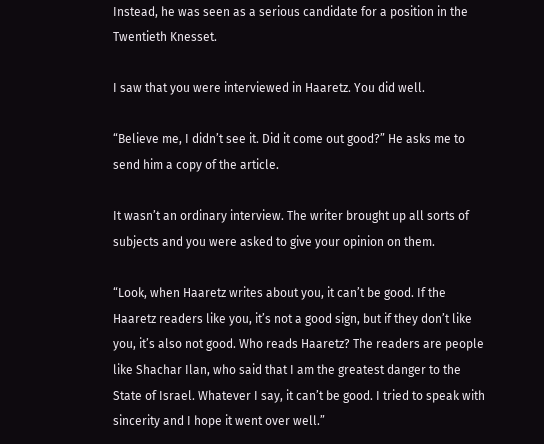Instead, he was seen as a serious candidate for a position in the Twentieth Knesset.

I saw that you were interviewed in Haaretz. You did well.

“Believe me, I didn’t see it. Did it come out good?” He asks me to send him a copy of the article.

It wasn’t an ordinary interview. The writer brought up all sorts of subjects and you were asked to give your opinion on them.

“Look, when Haaretz writes about you, it can’t be good. If the Haaretz readers like you, it’s not a good sign, but if they don’t like you, it’s also not good. Who reads Haaretz? The readers are people like Shachar Ilan, who said that I am the greatest danger to the State of Israel. Whatever I say, it can’t be good. I tried to speak with sincerity and I hope it went over well.”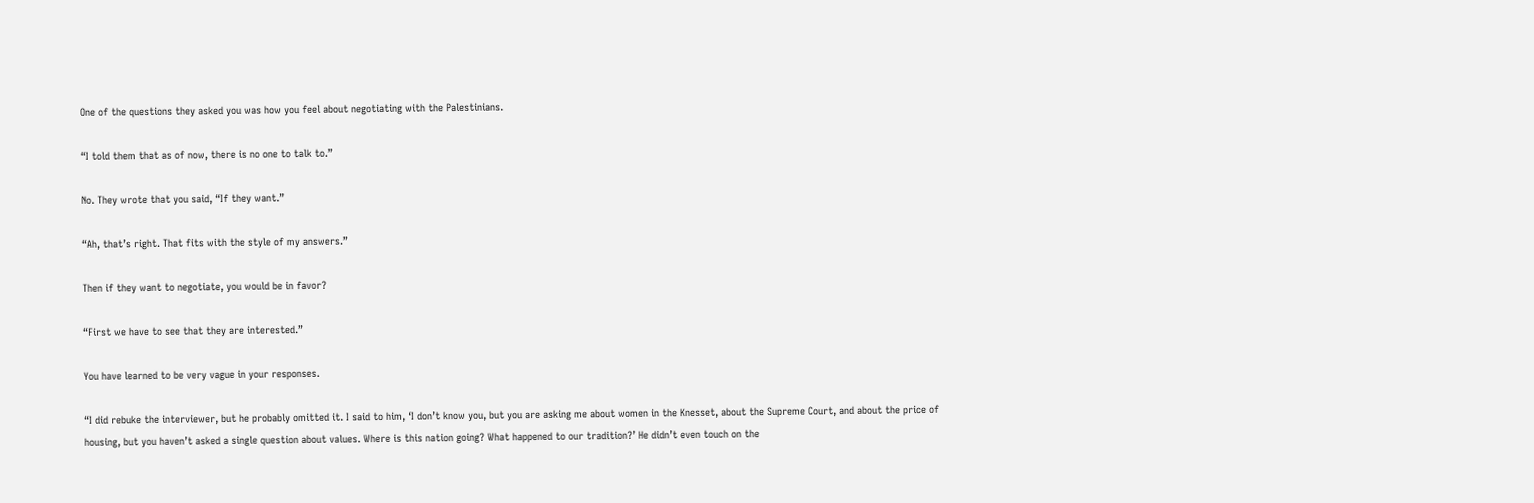One of the questions they asked you was how you feel about negotiating with the Palestinians.

“I told them that as of now, there is no one to talk to.”

No. They wrote that you said, “If they want.”

“Ah, that’s right. That fits with the style of my answers.”

Then if they want to negotiate, you would be in favor?

“First we have to see that they are interested.”

You have learned to be very vague in your responses.

“I did rebuke the interviewer, but he probably omitted it. I said to him, ‘I don’t know you, but you are asking me about women in the Knesset, about the Supreme Court, and about the price of housing, but you haven’t asked a single question about values. Where is this nation going? What happened to our tradition?’ He didn’t even touch on the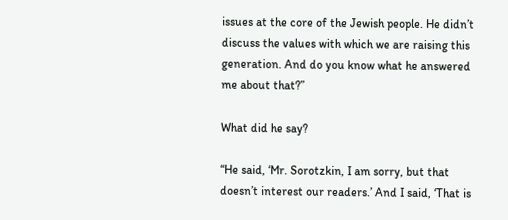issues at the core of the Jewish people. He didn’t discuss the values with which we are raising this generation. And do you know what he answered me about that?”

What did he say?

“He said, ‘Mr. Sorotzkin, I am sorry, but that doesn’t interest our readers.’ And I said, ‘That is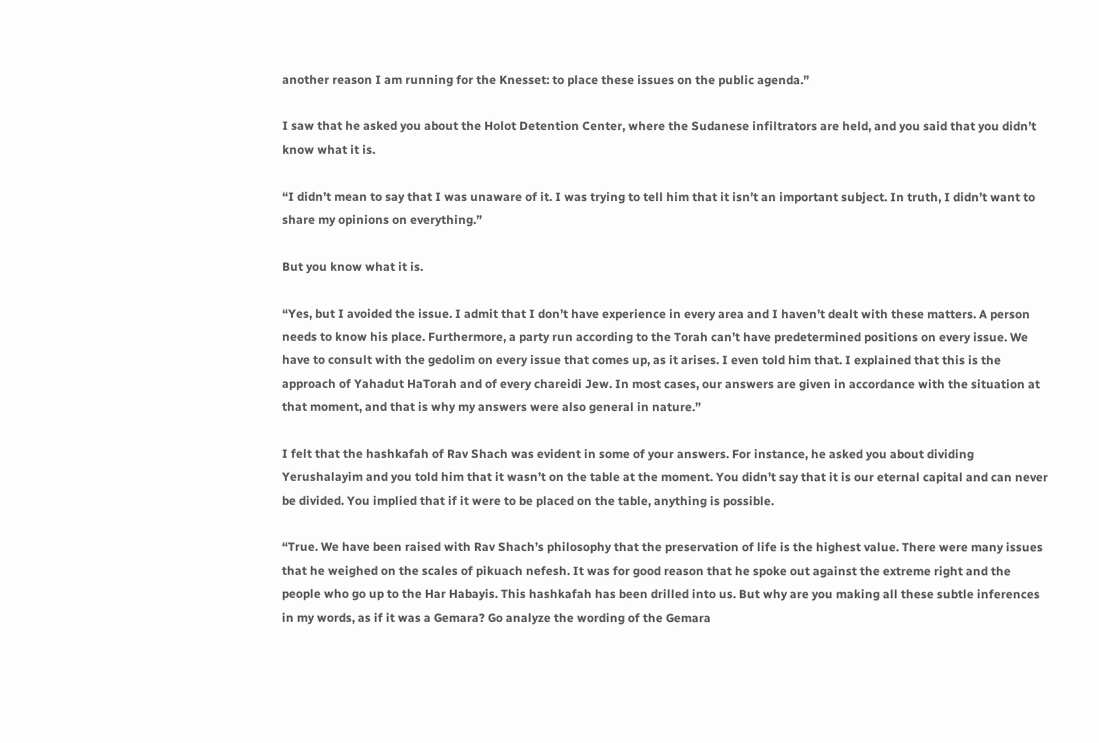another reason I am running for the Knesset: to place these issues on the public agenda.”

I saw that he asked you about the Holot Detention Center, where the Sudanese infiltrators are held, and you said that you didn’t know what it is.

“I didn’t mean to say that I was unaware of it. I was trying to tell him that it isn’t an important subject. In truth, I didn’t want to share my opinions on everything.”

But you know what it is.

“Yes, but I avoided the issue. I admit that I don’t have experience in every area and I haven’t dealt with these matters. A person needs to know his place. Furthermore, a party run according to the Torah can’t have predetermined positions on every issue. We have to consult with the gedolim on every issue that comes up, as it arises. I even told him that. I explained that this is the approach of Yahadut HaTorah and of every chareidi Jew. In most cases, our answers are given in accordance with the situation at that moment, and that is why my answers were also general in nature.”

I felt that the hashkafah of Rav Shach was evident in some of your answers. For instance, he asked you about dividing Yerushalayim and you told him that it wasn’t on the table at the moment. You didn’t say that it is our eternal capital and can never be divided. You implied that if it were to be placed on the table, anything is possible.

“True. We have been raised with Rav Shach’s philosophy that the preservation of life is the highest value. There were many issues that he weighed on the scales of pikuach nefesh. It was for good reason that he spoke out against the extreme right and the people who go up to the Har Habayis. This hashkafah has been drilled into us. But why are you making all these subtle inferences in my words, as if it was a Gemara? Go analyze the wording of the Gemara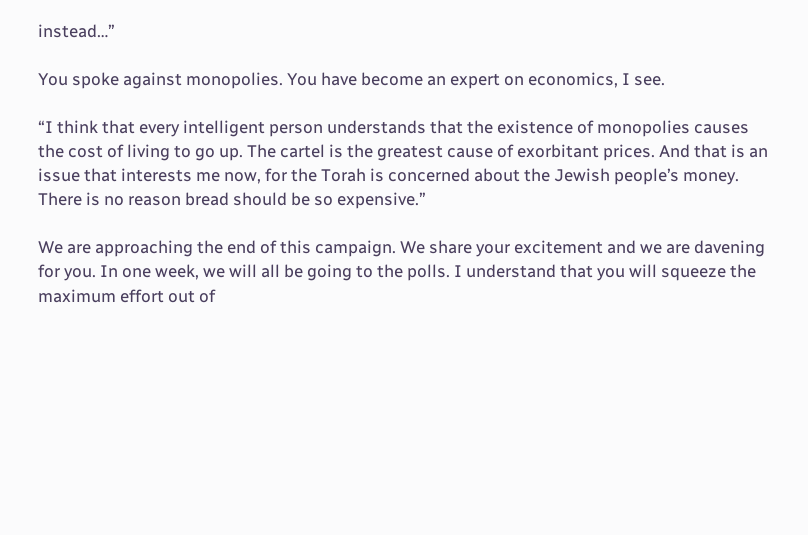instead…”

You spoke against monopolies. You have become an expert on economics, I see.

“I think that every intelligent person understands that the existence of monopolies causes the cost of living to go up. The cartel is the greatest cause of exorbitant prices. And that is an issue that interests me now, for the Torah is concerned about the Jewish people’s money. There is no reason bread should be so expensive.”

We are approaching the end of this campaign. We share your excitement and we are davening for you. In one week, we will all be going to the polls. I understand that you will squeeze the maximum effort out of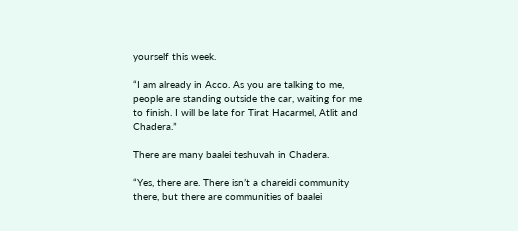yourself this week.

“I am already in Acco. As you are talking to me, people are standing outside the car, waiting for me to finish. I will be late for Tirat Hacarmel, Atlit and Chadera.”

There are many baalei teshuvah in Chadera.

“Yes, there are. There isn’t a chareidi community there, but there are communities of baalei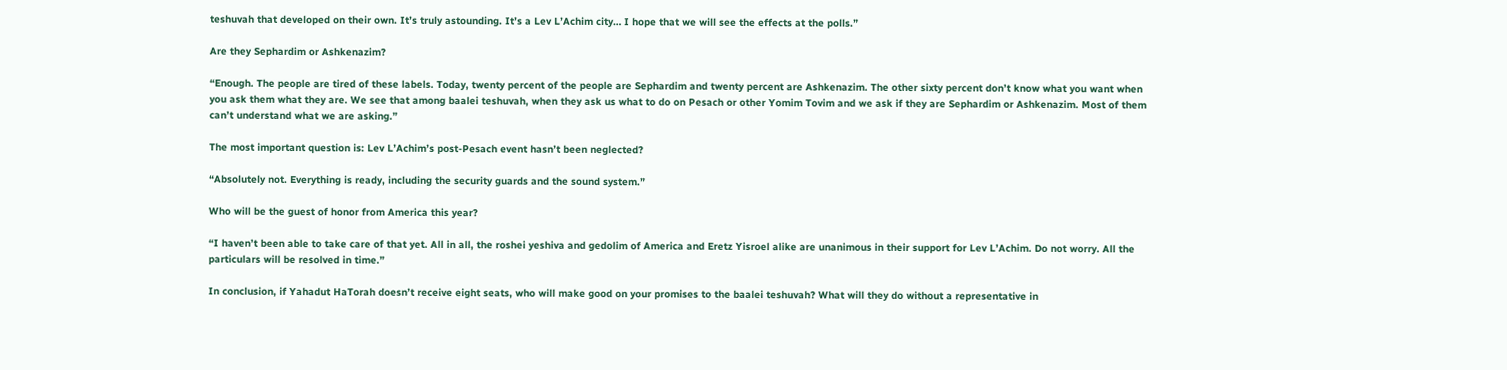teshuvah that developed on their own. It’s truly astounding. It’s a Lev L’Achim city… I hope that we will see the effects at the polls.”

Are they Sephardim or Ashkenazim?

“Enough. The people are tired of these labels. Today, twenty percent of the people are Sephardim and twenty percent are Ashkenazim. The other sixty percent don’t know what you want when you ask them what they are. We see that among baalei teshuvah, when they ask us what to do on Pesach or other Yomim Tovim and we ask if they are Sephardim or Ashkenazim. Most of them can’t understand what we are asking.”

The most important question is: Lev L’Achim’s post-Pesach event hasn’t been neglected?

“Absolutely not. Everything is ready, including the security guards and the sound system.”

Who will be the guest of honor from America this year?

“I haven’t been able to take care of that yet. All in all, the roshei yeshiva and gedolim of America and Eretz Yisroel alike are unanimous in their support for Lev L’Achim. Do not worry. All the particulars will be resolved in time.”

In conclusion, if Yahadut HaTorah doesn’t receive eight seats, who will make good on your promises to the baalei teshuvah? What will they do without a representative in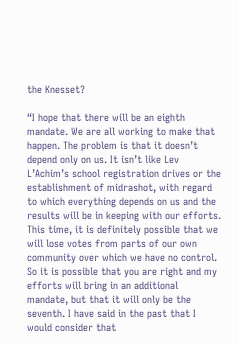the Knesset?

“I hope that there will be an eighth mandate. We are all working to make that happen. The problem is that it doesn’t depend only on us. It isn’t like Lev L’Achim’s school registration drives or the establishment of midrashot, with regard to which everything depends on us and the results will be in keeping with our efforts. This time, it is definitely possible that we will lose votes from parts of our own community over which we have no control. So it is possible that you are right and my efforts will bring in an additional mandate, but that it will only be the seventh. I have said in the past that I would consider that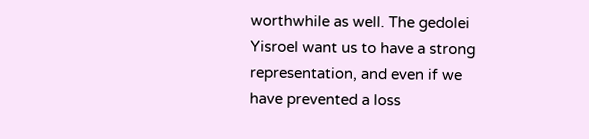worthwhile as well. The gedolei Yisroel want us to have a strong representation, and even if we have prevented a loss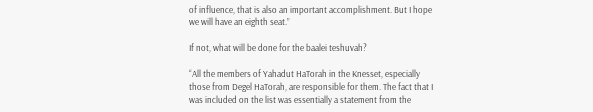of influence, that is also an important accomplishment. But I hope we will have an eighth seat.”

If not, what will be done for the baalei teshuvah?

“All the members of Yahadut HaTorah in the Knesset, especially those from Degel HaTorah, are responsible for them. The fact that I was included on the list was essentially a statement from the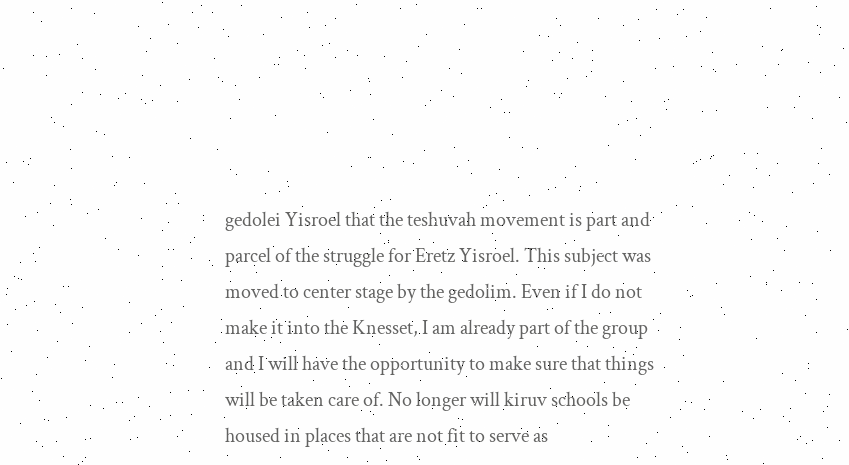gedolei Yisroel that the teshuvah movement is part and parcel of the struggle for Eretz Yisroel. This subject was moved to center stage by the gedolim. Even if I do not make it into the Knesset, I am already part of the group and I will have the opportunity to make sure that things will be taken care of. No longer will kiruv schools be housed in places that are not fit to serve as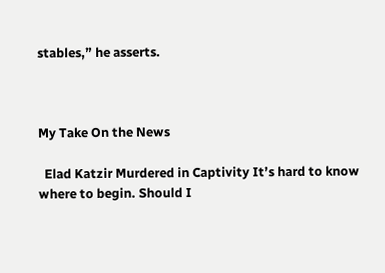stables,” he asserts.



My Take On the News

  Elad Katzir Murdered in Captivity It’s hard to know where to begin. Should I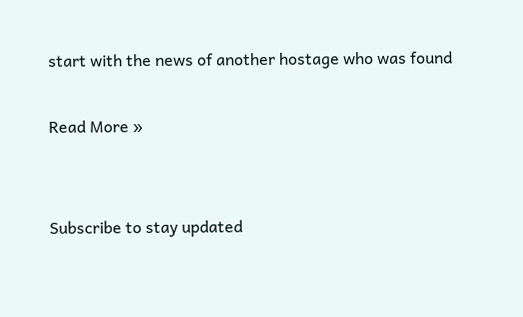start with the news of another hostage who was found

Read More »


Subscribe to stay updated